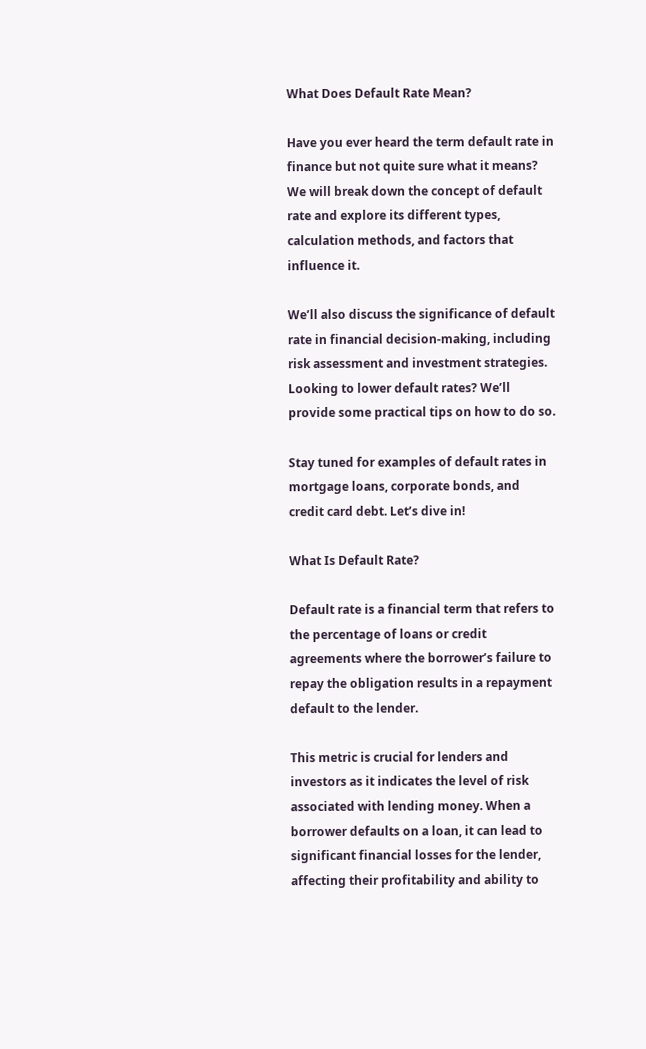What Does Default Rate Mean?

Have you ever heard the term default rate in finance but not quite sure what it means? We will break down the concept of default rate and explore its different types, calculation methods, and factors that influence it.

We’ll also discuss the significance of default rate in financial decision-making, including risk assessment and investment strategies. Looking to lower default rates? We’ll provide some practical tips on how to do so.

Stay tuned for examples of default rates in mortgage loans, corporate bonds, and credit card debt. Let’s dive in!

What Is Default Rate?

Default rate is a financial term that refers to the percentage of loans or credit agreements where the borrower’s failure to repay the obligation results in a repayment default to the lender.

This metric is crucial for lenders and investors as it indicates the level of risk associated with lending money. When a borrower defaults on a loan, it can lead to significant financial losses for the lender, affecting their profitability and ability to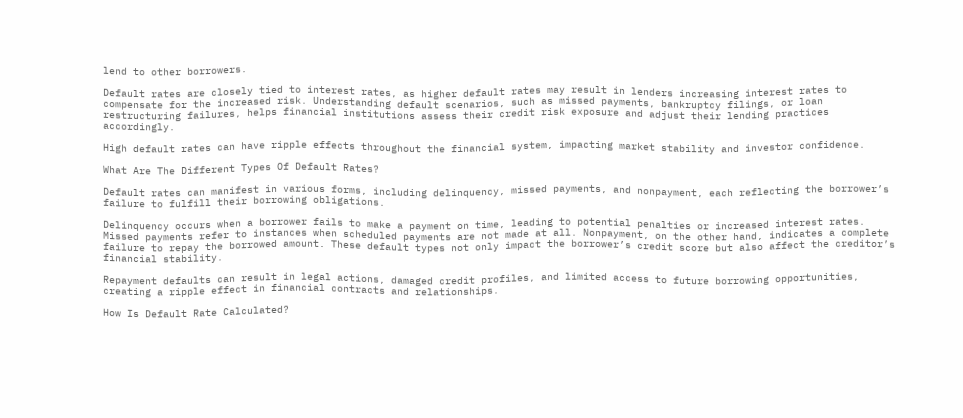lend to other borrowers.

Default rates are closely tied to interest rates, as higher default rates may result in lenders increasing interest rates to compensate for the increased risk. Understanding default scenarios, such as missed payments, bankruptcy filings, or loan restructuring failures, helps financial institutions assess their credit risk exposure and adjust their lending practices accordingly.

High default rates can have ripple effects throughout the financial system, impacting market stability and investor confidence.

What Are The Different Types Of Default Rates?

Default rates can manifest in various forms, including delinquency, missed payments, and nonpayment, each reflecting the borrower’s failure to fulfill their borrowing obligations.

Delinquency occurs when a borrower fails to make a payment on time, leading to potential penalties or increased interest rates. Missed payments refer to instances when scheduled payments are not made at all. Nonpayment, on the other hand, indicates a complete failure to repay the borrowed amount. These default types not only impact the borrower’s credit score but also affect the creditor’s financial stability.

Repayment defaults can result in legal actions, damaged credit profiles, and limited access to future borrowing opportunities, creating a ripple effect in financial contracts and relationships.

How Is Default Rate Calculated?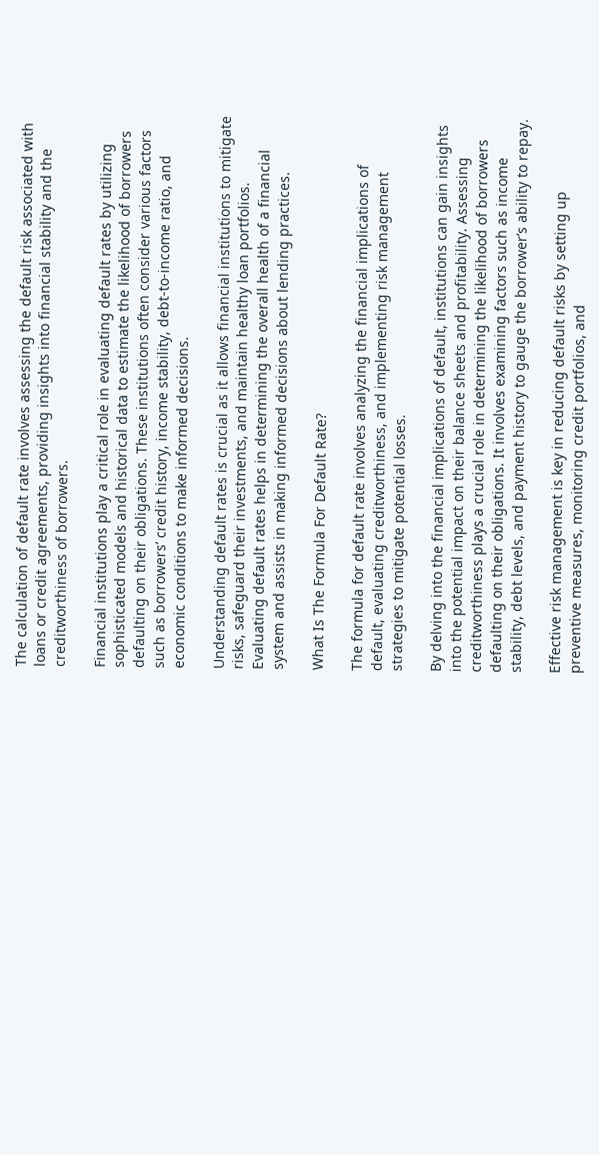The calculation of default rate involves assessing the default risk associated with loans or credit agreements, providing insights into financial stability and the creditworthiness of borrowers.

Financial institutions play a critical role in evaluating default rates by utilizing sophisticated models and historical data to estimate the likelihood of borrowers defaulting on their obligations. These institutions often consider various factors such as borrowers’ credit history, income stability, debt-to-income ratio, and economic conditions to make informed decisions.

Understanding default rates is crucial as it allows financial institutions to mitigate risks, safeguard their investments, and maintain healthy loan portfolios. Evaluating default rates helps in determining the overall health of a financial system and assists in making informed decisions about lending practices.

What Is The Formula For Default Rate?

The formula for default rate involves analyzing the financial implications of default, evaluating creditworthiness, and implementing risk management strategies to mitigate potential losses.

By delving into the financial implications of default, institutions can gain insights into the potential impact on their balance sheets and profitability. Assessing creditworthiness plays a crucial role in determining the likelihood of borrowers defaulting on their obligations. It involves examining factors such as income stability, debt levels, and payment history to gauge the borrower’s ability to repay.

Effective risk management is key in reducing default risks by setting up preventive measures, monitoring credit portfolios, and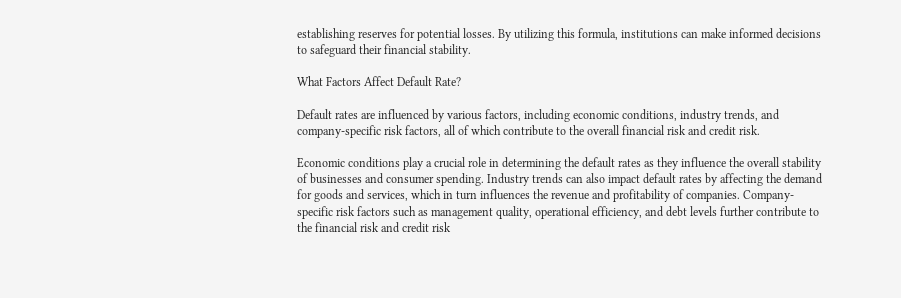establishing reserves for potential losses. By utilizing this formula, institutions can make informed decisions to safeguard their financial stability.

What Factors Affect Default Rate?

Default rates are influenced by various factors, including economic conditions, industry trends, and company-specific risk factors, all of which contribute to the overall financial risk and credit risk.

Economic conditions play a crucial role in determining the default rates as they influence the overall stability of businesses and consumer spending. Industry trends can also impact default rates by affecting the demand for goods and services, which in turn influences the revenue and profitability of companies. Company-specific risk factors such as management quality, operational efficiency, and debt levels further contribute to the financial risk and credit risk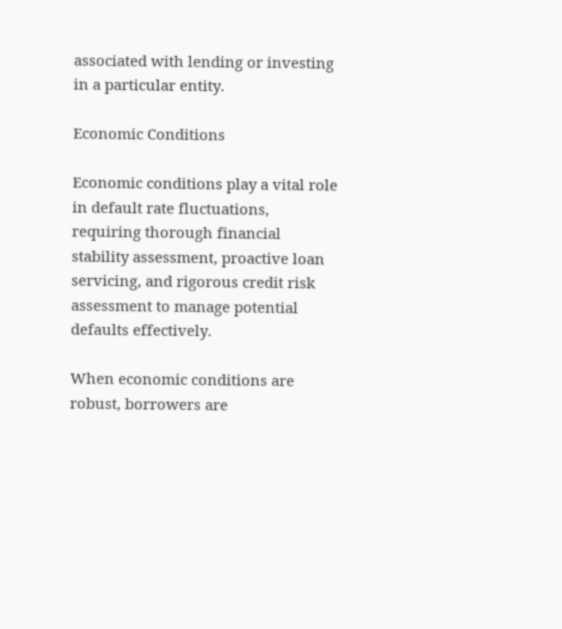associated with lending or investing in a particular entity.

Economic Conditions

Economic conditions play a vital role in default rate fluctuations, requiring thorough financial stability assessment, proactive loan servicing, and rigorous credit risk assessment to manage potential defaults effectively.

When economic conditions are robust, borrowers are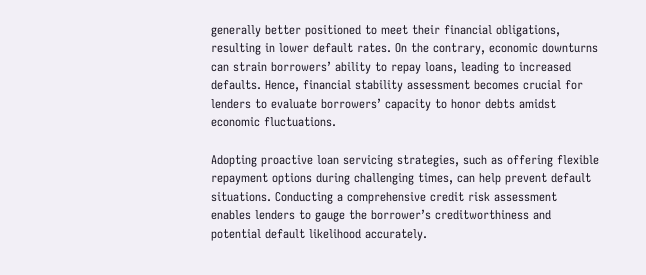generally better positioned to meet their financial obligations, resulting in lower default rates. On the contrary, economic downturns can strain borrowers’ ability to repay loans, leading to increased defaults. Hence, financial stability assessment becomes crucial for lenders to evaluate borrowers’ capacity to honor debts amidst economic fluctuations.

Adopting proactive loan servicing strategies, such as offering flexible repayment options during challenging times, can help prevent default situations. Conducting a comprehensive credit risk assessment enables lenders to gauge the borrower’s creditworthiness and potential default likelihood accurately.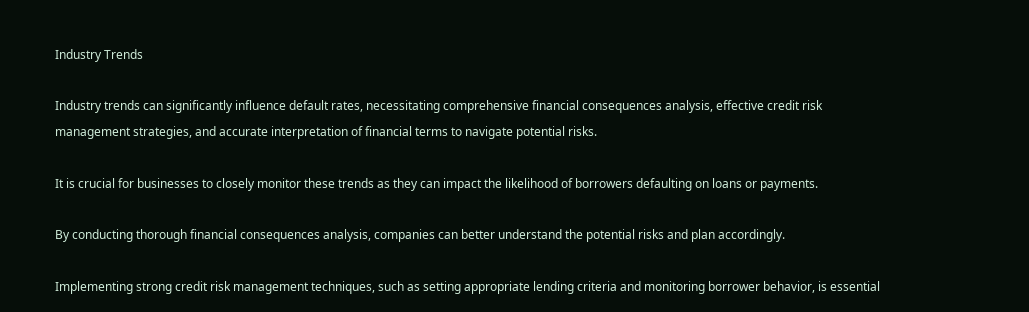Industry Trends

Industry trends can significantly influence default rates, necessitating comprehensive financial consequences analysis, effective credit risk management strategies, and accurate interpretation of financial terms to navigate potential risks.

It is crucial for businesses to closely monitor these trends as they can impact the likelihood of borrowers defaulting on loans or payments.

By conducting thorough financial consequences analysis, companies can better understand the potential risks and plan accordingly.

Implementing strong credit risk management techniques, such as setting appropriate lending criteria and monitoring borrower behavior, is essential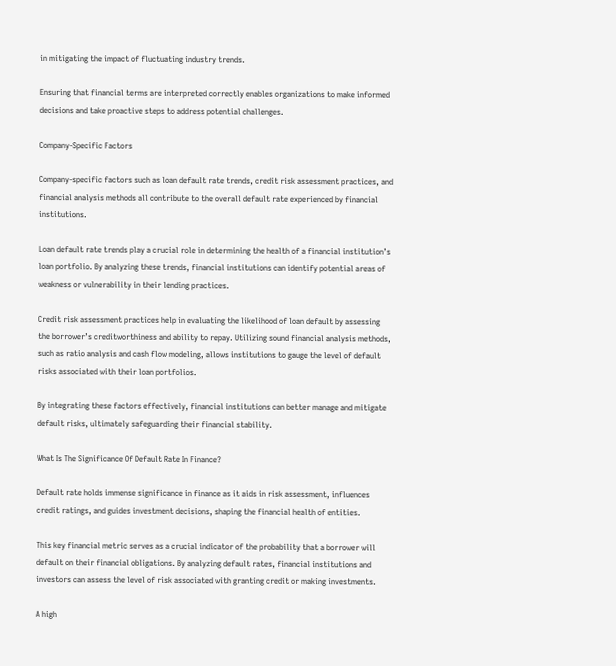in mitigating the impact of fluctuating industry trends.

Ensuring that financial terms are interpreted correctly enables organizations to make informed decisions and take proactive steps to address potential challenges.

Company-Specific Factors

Company-specific factors such as loan default rate trends, credit risk assessment practices, and financial analysis methods all contribute to the overall default rate experienced by financial institutions.

Loan default rate trends play a crucial role in determining the health of a financial institution’s loan portfolio. By analyzing these trends, financial institutions can identify potential areas of weakness or vulnerability in their lending practices.

Credit risk assessment practices help in evaluating the likelihood of loan default by assessing the borrower’s creditworthiness and ability to repay. Utilizing sound financial analysis methods, such as ratio analysis and cash flow modeling, allows institutions to gauge the level of default risks associated with their loan portfolios.

By integrating these factors effectively, financial institutions can better manage and mitigate default risks, ultimately safeguarding their financial stability.

What Is The Significance Of Default Rate In Finance?

Default rate holds immense significance in finance as it aids in risk assessment, influences credit ratings, and guides investment decisions, shaping the financial health of entities.

This key financial metric serves as a crucial indicator of the probability that a borrower will default on their financial obligations. By analyzing default rates, financial institutions and investors can assess the level of risk associated with granting credit or making investments.

A high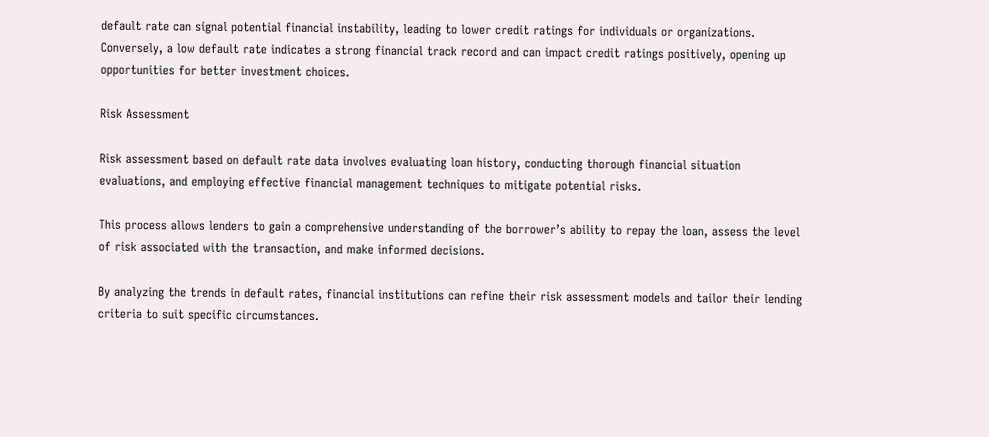default rate can signal potential financial instability, leading to lower credit ratings for individuals or organizations. Conversely, a low default rate indicates a strong financial track record and can impact credit ratings positively, opening up opportunities for better investment choices.

Risk Assessment

Risk assessment based on default rate data involves evaluating loan history, conducting thorough financial situation evaluations, and employing effective financial management techniques to mitigate potential risks.

This process allows lenders to gain a comprehensive understanding of the borrower’s ability to repay the loan, assess the level of risk associated with the transaction, and make informed decisions.

By analyzing the trends in default rates, financial institutions can refine their risk assessment models and tailor their lending criteria to suit specific circumstances.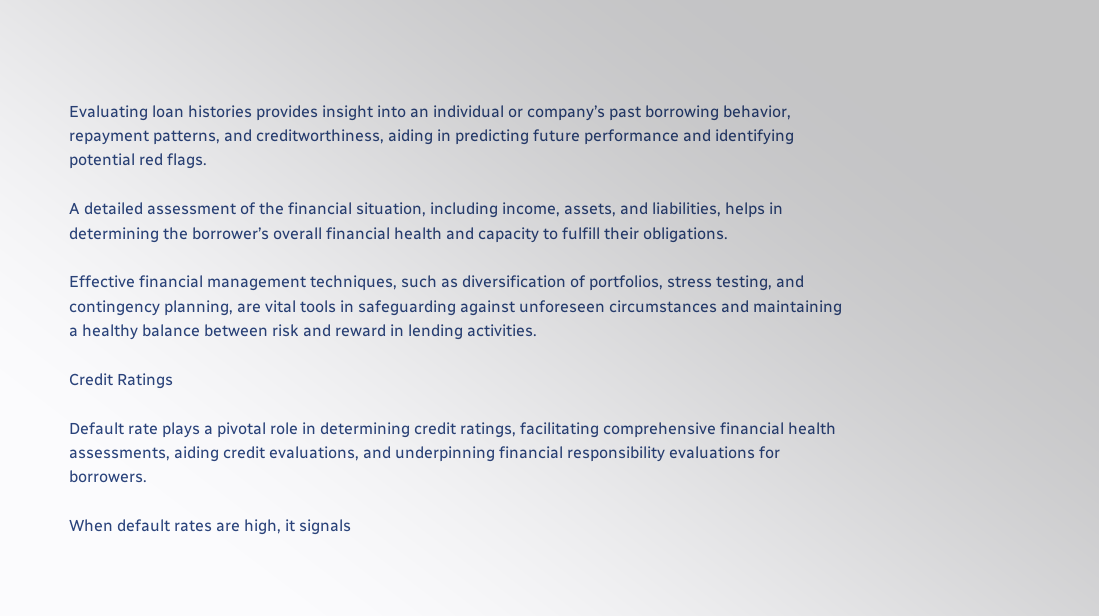Evaluating loan histories provides insight into an individual or company’s past borrowing behavior, repayment patterns, and creditworthiness, aiding in predicting future performance and identifying potential red flags.

A detailed assessment of the financial situation, including income, assets, and liabilities, helps in determining the borrower’s overall financial health and capacity to fulfill their obligations.

Effective financial management techniques, such as diversification of portfolios, stress testing, and contingency planning, are vital tools in safeguarding against unforeseen circumstances and maintaining a healthy balance between risk and reward in lending activities.

Credit Ratings

Default rate plays a pivotal role in determining credit ratings, facilitating comprehensive financial health assessments, aiding credit evaluations, and underpinning financial responsibility evaluations for borrowers.

When default rates are high, it signals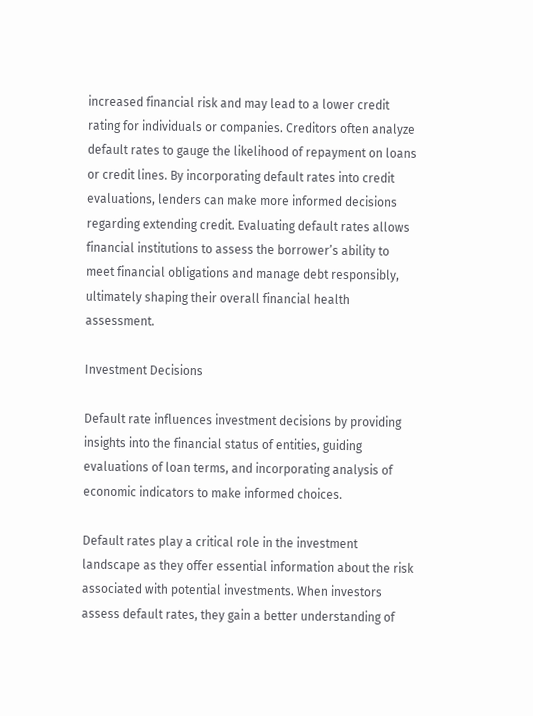increased financial risk and may lead to a lower credit rating for individuals or companies. Creditors often analyze default rates to gauge the likelihood of repayment on loans or credit lines. By incorporating default rates into credit evaluations, lenders can make more informed decisions regarding extending credit. Evaluating default rates allows financial institutions to assess the borrower’s ability to meet financial obligations and manage debt responsibly, ultimately shaping their overall financial health assessment.

Investment Decisions

Default rate influences investment decisions by providing insights into the financial status of entities, guiding evaluations of loan terms, and incorporating analysis of economic indicators to make informed choices.

Default rates play a critical role in the investment landscape as they offer essential information about the risk associated with potential investments. When investors assess default rates, they gain a better understanding of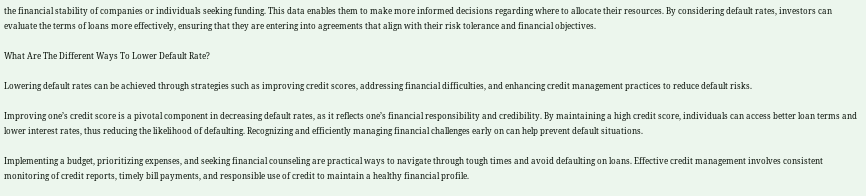the financial stability of companies or individuals seeking funding. This data enables them to make more informed decisions regarding where to allocate their resources. By considering default rates, investors can evaluate the terms of loans more effectively, ensuring that they are entering into agreements that align with their risk tolerance and financial objectives.

What Are The Different Ways To Lower Default Rate?

Lowering default rates can be achieved through strategies such as improving credit scores, addressing financial difficulties, and enhancing credit management practices to reduce default risks.

Improving one’s credit score is a pivotal component in decreasing default rates, as it reflects one’s financial responsibility and credibility. By maintaining a high credit score, individuals can access better loan terms and lower interest rates, thus reducing the likelihood of defaulting. Recognizing and efficiently managing financial challenges early on can help prevent default situations.

Implementing a budget, prioritizing expenses, and seeking financial counseling are practical ways to navigate through tough times and avoid defaulting on loans. Effective credit management involves consistent monitoring of credit reports, timely bill payments, and responsible use of credit to maintain a healthy financial profile.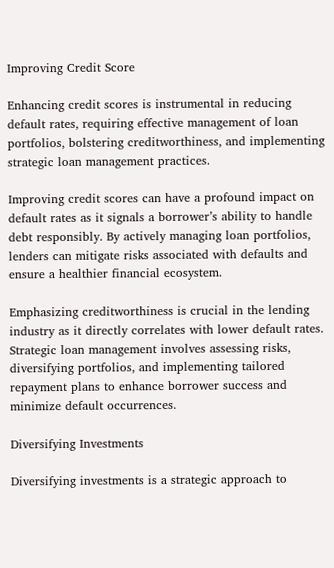Improving Credit Score

Enhancing credit scores is instrumental in reducing default rates, requiring effective management of loan portfolios, bolstering creditworthiness, and implementing strategic loan management practices.

Improving credit scores can have a profound impact on default rates as it signals a borrower’s ability to handle debt responsibly. By actively managing loan portfolios, lenders can mitigate risks associated with defaults and ensure a healthier financial ecosystem.

Emphasizing creditworthiness is crucial in the lending industry as it directly correlates with lower default rates. Strategic loan management involves assessing risks, diversifying portfolios, and implementing tailored repayment plans to enhance borrower success and minimize default occurrences.

Diversifying Investments

Diversifying investments is a strategic approach to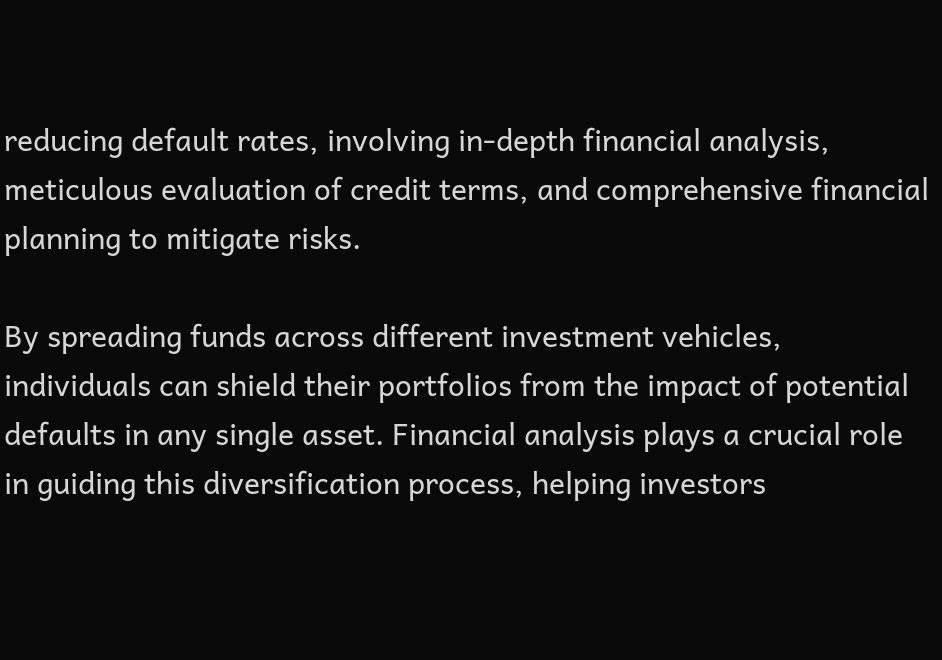reducing default rates, involving in-depth financial analysis, meticulous evaluation of credit terms, and comprehensive financial planning to mitigate risks.

By spreading funds across different investment vehicles, individuals can shield their portfolios from the impact of potential defaults in any single asset. Financial analysis plays a crucial role in guiding this diversification process, helping investors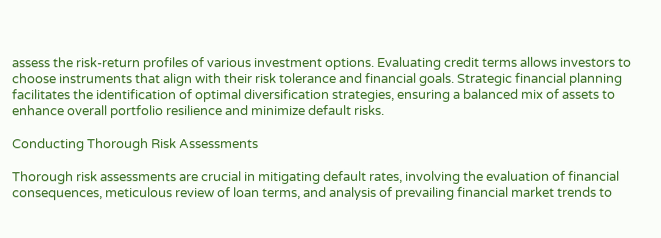assess the risk-return profiles of various investment options. Evaluating credit terms allows investors to choose instruments that align with their risk tolerance and financial goals. Strategic financial planning facilitates the identification of optimal diversification strategies, ensuring a balanced mix of assets to enhance overall portfolio resilience and minimize default risks.

Conducting Thorough Risk Assessments

Thorough risk assessments are crucial in mitigating default rates, involving the evaluation of financial consequences, meticulous review of loan terms, and analysis of prevailing financial market trends to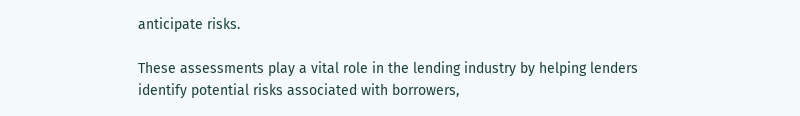anticipate risks.

These assessments play a vital role in the lending industry by helping lenders identify potential risks associated with borrowers,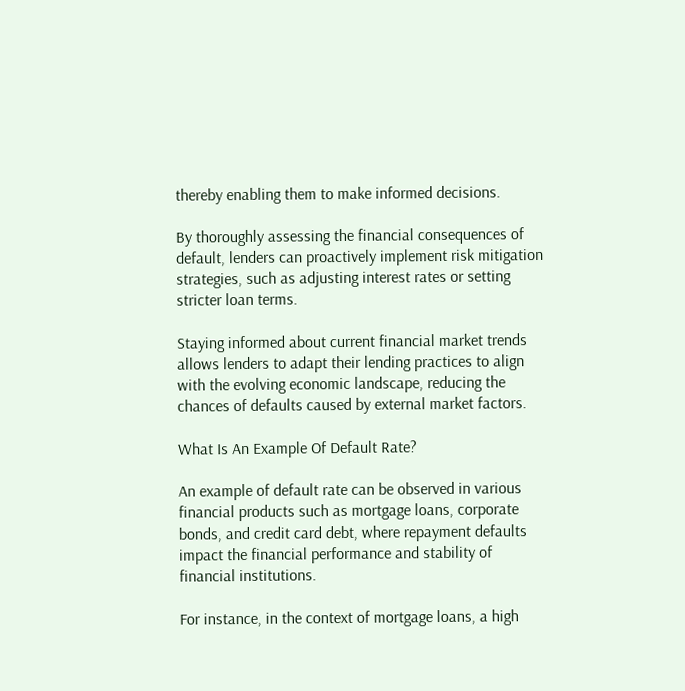thereby enabling them to make informed decisions.

By thoroughly assessing the financial consequences of default, lenders can proactively implement risk mitigation strategies, such as adjusting interest rates or setting stricter loan terms.

Staying informed about current financial market trends allows lenders to adapt their lending practices to align with the evolving economic landscape, reducing the chances of defaults caused by external market factors.

What Is An Example Of Default Rate?

An example of default rate can be observed in various financial products such as mortgage loans, corporate bonds, and credit card debt, where repayment defaults impact the financial performance and stability of financial institutions.

For instance, in the context of mortgage loans, a high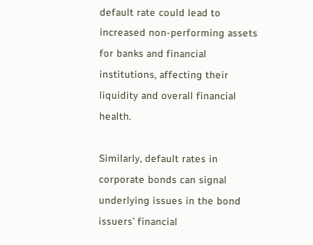default rate could lead to increased non-performing assets for banks and financial institutions, affecting their liquidity and overall financial health.

Similarly, default rates in corporate bonds can signal underlying issues in the bond issuers’ financial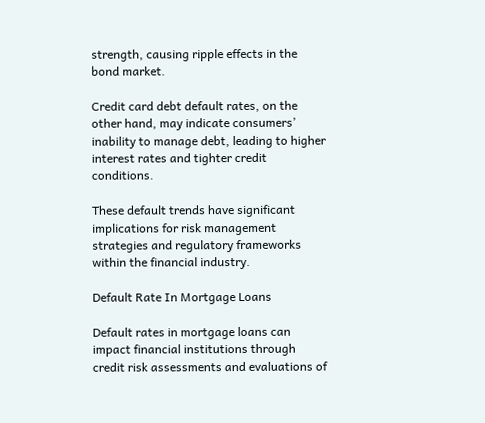strength, causing ripple effects in the bond market.

Credit card debt default rates, on the other hand, may indicate consumers’ inability to manage debt, leading to higher interest rates and tighter credit conditions.

These default trends have significant implications for risk management strategies and regulatory frameworks within the financial industry.

Default Rate In Mortgage Loans

Default rates in mortgage loans can impact financial institutions through credit risk assessments and evaluations of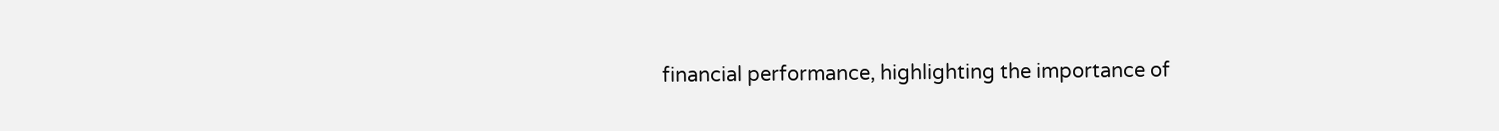financial performance, highlighting the importance of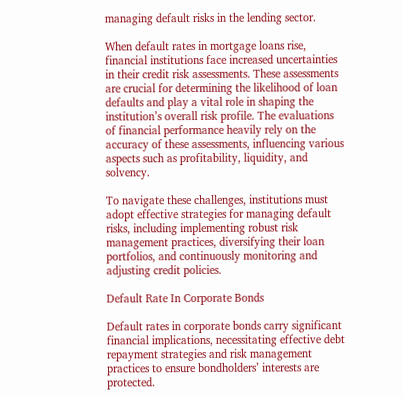managing default risks in the lending sector.

When default rates in mortgage loans rise, financial institutions face increased uncertainties in their credit risk assessments. These assessments are crucial for determining the likelihood of loan defaults and play a vital role in shaping the institution’s overall risk profile. The evaluations of financial performance heavily rely on the accuracy of these assessments, influencing various aspects such as profitability, liquidity, and solvency.

To navigate these challenges, institutions must adopt effective strategies for managing default risks, including implementing robust risk management practices, diversifying their loan portfolios, and continuously monitoring and adjusting credit policies.

Default Rate In Corporate Bonds

Default rates in corporate bonds carry significant financial implications, necessitating effective debt repayment strategies and risk management practices to ensure bondholders’ interests are protected.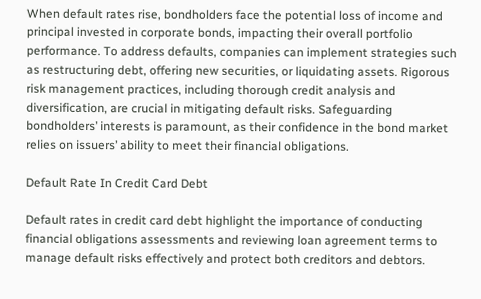When default rates rise, bondholders face the potential loss of income and principal invested in corporate bonds, impacting their overall portfolio performance. To address defaults, companies can implement strategies such as restructuring debt, offering new securities, or liquidating assets. Rigorous risk management practices, including thorough credit analysis and diversification, are crucial in mitigating default risks. Safeguarding bondholders’ interests is paramount, as their confidence in the bond market relies on issuers’ ability to meet their financial obligations.

Default Rate In Credit Card Debt

Default rates in credit card debt highlight the importance of conducting financial obligations assessments and reviewing loan agreement terms to manage default risks effectively and protect both creditors and debtors.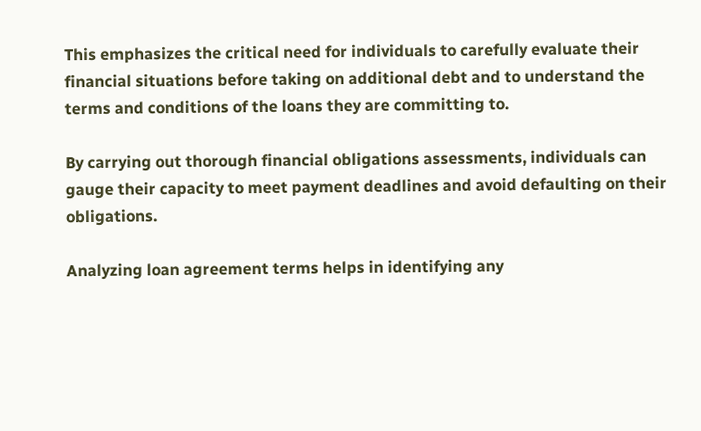This emphasizes the critical need for individuals to carefully evaluate their financial situations before taking on additional debt and to understand the terms and conditions of the loans they are committing to.

By carrying out thorough financial obligations assessments, individuals can gauge their capacity to meet payment deadlines and avoid defaulting on their obligations.

Analyzing loan agreement terms helps in identifying any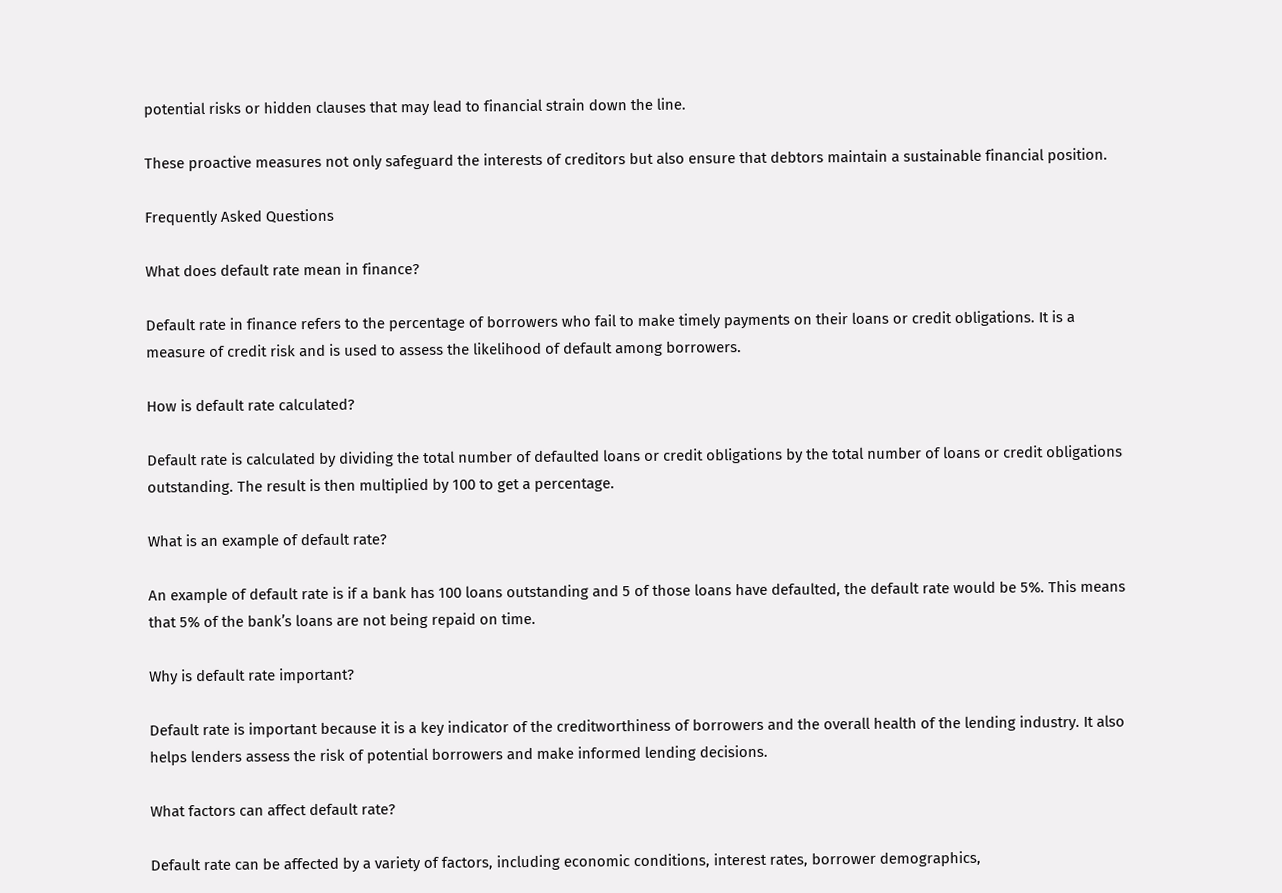potential risks or hidden clauses that may lead to financial strain down the line.

These proactive measures not only safeguard the interests of creditors but also ensure that debtors maintain a sustainable financial position.

Frequently Asked Questions

What does default rate mean in finance?

Default rate in finance refers to the percentage of borrowers who fail to make timely payments on their loans or credit obligations. It is a measure of credit risk and is used to assess the likelihood of default among borrowers.

How is default rate calculated?

Default rate is calculated by dividing the total number of defaulted loans or credit obligations by the total number of loans or credit obligations outstanding. The result is then multiplied by 100 to get a percentage.

What is an example of default rate?

An example of default rate is if a bank has 100 loans outstanding and 5 of those loans have defaulted, the default rate would be 5%. This means that 5% of the bank’s loans are not being repaid on time.

Why is default rate important?

Default rate is important because it is a key indicator of the creditworthiness of borrowers and the overall health of the lending industry. It also helps lenders assess the risk of potential borrowers and make informed lending decisions.

What factors can affect default rate?

Default rate can be affected by a variety of factors, including economic conditions, interest rates, borrower demographics,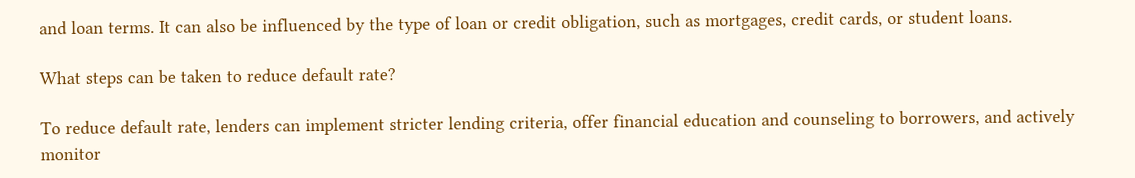and loan terms. It can also be influenced by the type of loan or credit obligation, such as mortgages, credit cards, or student loans.

What steps can be taken to reduce default rate?

To reduce default rate, lenders can implement stricter lending criteria, offer financial education and counseling to borrowers, and actively monitor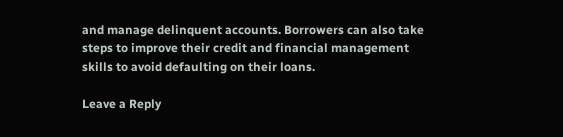and manage delinquent accounts. Borrowers can also take steps to improve their credit and financial management skills to avoid defaulting on their loans.

Leave a Reply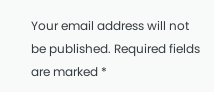Your email address will not be published. Required fields are marked *